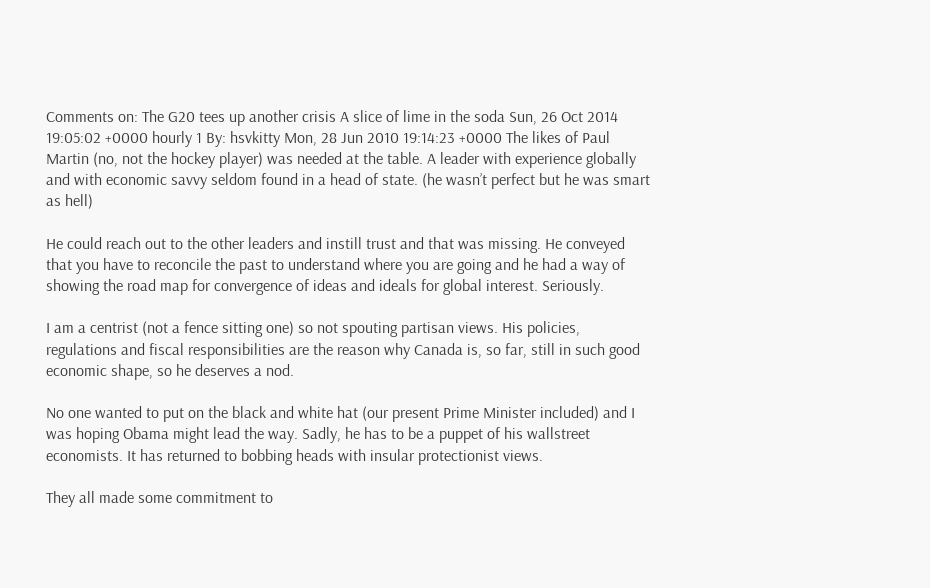Comments on: The G20 tees up another crisis A slice of lime in the soda Sun, 26 Oct 2014 19:05:02 +0000 hourly 1 By: hsvkitty Mon, 28 Jun 2010 19:14:23 +0000 The likes of Paul Martin (no, not the hockey player) was needed at the table. A leader with experience globally and with economic savvy seldom found in a head of state. (he wasn’t perfect but he was smart as hell)

He could reach out to the other leaders and instill trust and that was missing. He conveyed that you have to reconcile the past to understand where you are going and he had a way of showing the road map for convergence of ideas and ideals for global interest. Seriously.

I am a centrist (not a fence sitting one) so not spouting partisan views. His policies, regulations and fiscal responsibilities are the reason why Canada is, so far, still in such good economic shape, so he deserves a nod.

No one wanted to put on the black and white hat (our present Prime Minister included) and I was hoping Obama might lead the way. Sadly, he has to be a puppet of his wallstreet economists. It has returned to bobbing heads with insular protectionist views.

They all made some commitment to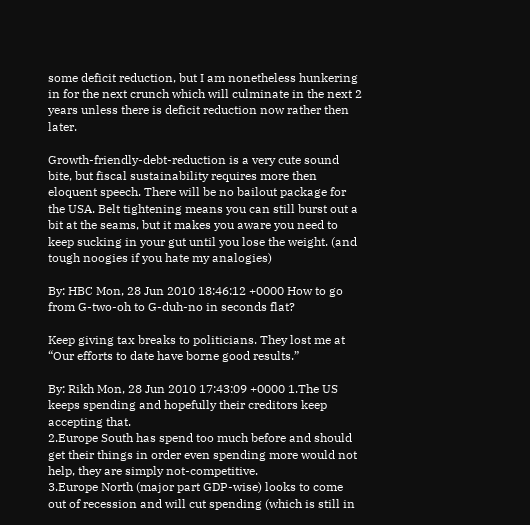some deficit reduction, but I am nonetheless hunkering in for the next crunch which will culminate in the next 2 years unless there is deficit reduction now rather then later.

Growth-friendly-debt-reduction is a very cute sound bite, but fiscal sustainability requires more then eloquent speech. There will be no bailout package for the USA. Belt tightening means you can still burst out a bit at the seams, but it makes you aware you need to keep sucking in your gut until you lose the weight. (and tough noogies if you hate my analogies)

By: HBC Mon, 28 Jun 2010 18:46:12 +0000 How to go from G-two-oh to G-duh-no in seconds flat?

Keep giving tax breaks to politicians. They lost me at “Our efforts to date have borne good results.”

By: Rikh Mon, 28 Jun 2010 17:43:09 +0000 1.The US keeps spending and hopefully their creditors keep accepting that.
2.Europe South has spend too much before and should get their things in order even spending more would not help, they are simply not-competitive.
3.Europe North (major part GDP-wise) looks to come out of recession and will cut spending (which is still in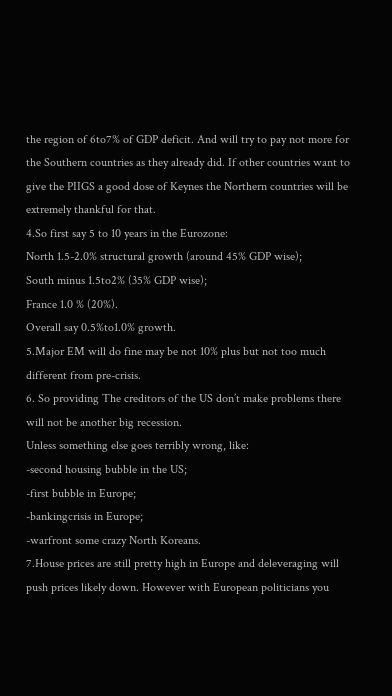the region of 6to7% of GDP deficit. And will try to pay not more for the Southern countries as they already did. If other countries want to give the PIIGS a good dose of Keynes the Northern countries will be extremely thankful for that.
4.So first say 5 to 10 years in the Eurozone:
North 1.5-2.0% structural growth (around 45% GDP wise);
South minus 1.5to2% (35% GDP wise);
France 1.0 % (20%).
Overall say 0.5%to1.0% growth.
5.Major EM will do fine may be not 10% plus but not too much different from pre-crisis.
6. So providing The creditors of the US don’t make problems there will not be another big recession.
Unless something else goes terribly wrong, like:
-second housing bubble in the US;
-first bubble in Europe;
-bankingcrisis in Europe;
-warfront some crazy North Koreans.
7.House prices are still pretty high in Europe and deleveraging will push prices likely down. However with European politicians you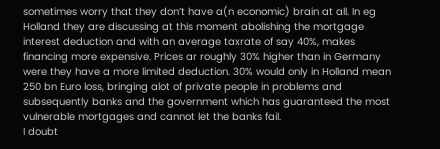sometimes worry that they don’t have a(n economic) brain at all. In eg Holland they are discussing at this moment abolishing the mortgage interest deduction and with an average taxrate of say 40%, makes financing more expensive. Prices ar roughly 30% higher than in Germany were they have a more limited deduction. 30% would only in Holland mean 250 bn Euro loss, bringing alot of private people in problems and subsequently banks and the government which has guaranteed the most vulnerable mortgages and cannot let the banks fail.
I doubt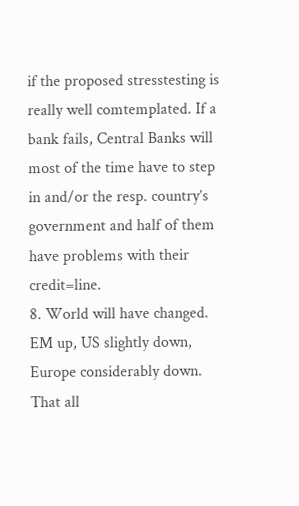if the proposed stresstesting is really well comtemplated. If a bank fails, Central Banks will most of the time have to step in and/or the resp. country’s government and half of them have problems with their credit=line.
8. World will have changed. EM up, US slightly down, Europe considerably down. That all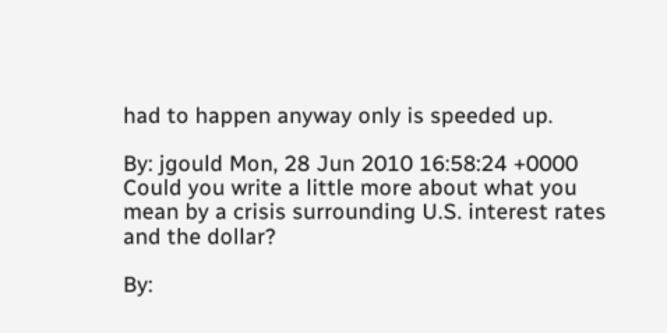had to happen anyway only is speeded up.

By: jgould Mon, 28 Jun 2010 16:58:24 +0000 Could you write a little more about what you mean by a crisis surrounding U.S. interest rates and the dollar?

By: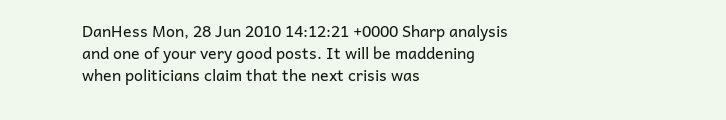DanHess Mon, 28 Jun 2010 14:12:21 +0000 Sharp analysis and one of your very good posts. It will be maddening when politicians claim that the next crisis was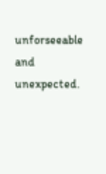unforseeable and unexpected.